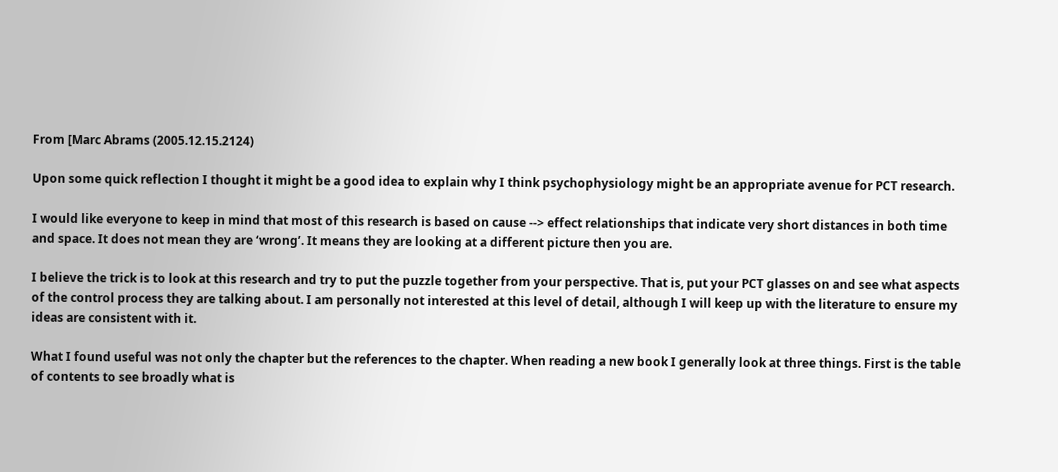From [Marc Abrams (2005.12.15.2124)

Upon some quick reflection I thought it might be a good idea to explain why I think psychophysiology might be an appropriate avenue for PCT research.

I would like everyone to keep in mind that most of this research is based on cause --> effect relationships that indicate very short distances in both time and space. It does not mean they are ‘wrong’. It means they are looking at a different picture then you are.

I believe the trick is to look at this research and try to put the puzzle together from your perspective. That is, put your PCT glasses on and see what aspects of the control process they are talking about. I am personally not interested at this level of detail, although I will keep up with the literature to ensure my ideas are consistent with it.

What I found useful was not only the chapter but the references to the chapter. When reading a new book I generally look at three things. First is the table of contents to see broadly what is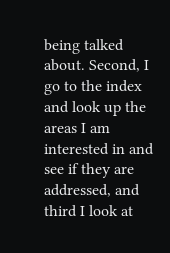being talked about. Second, I go to the index and look up the areas I am interested in and see if they are addressed, and third I look at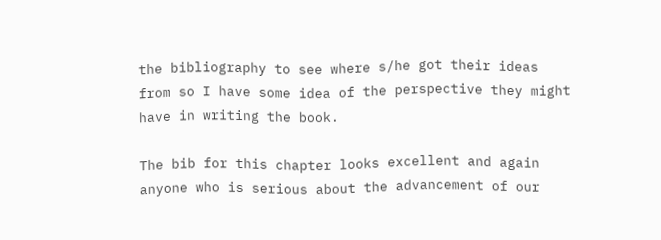the bibliography to see where s/he got their ideas from so I have some idea of the perspective they might have in writing the book.

The bib for this chapter looks excellent and again anyone who is serious about the advancement of our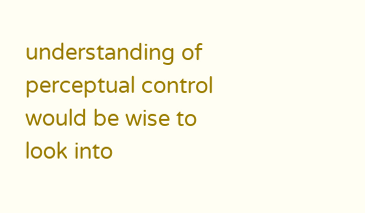understanding of perceptual control would be wise to look into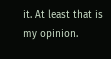it. At least that is my opinion.